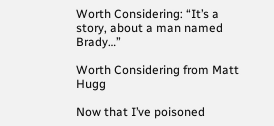Worth Considering: “It’s a story, about a man named Brady…”

Worth Considering from Matt Hugg

Now that I’ve poisoned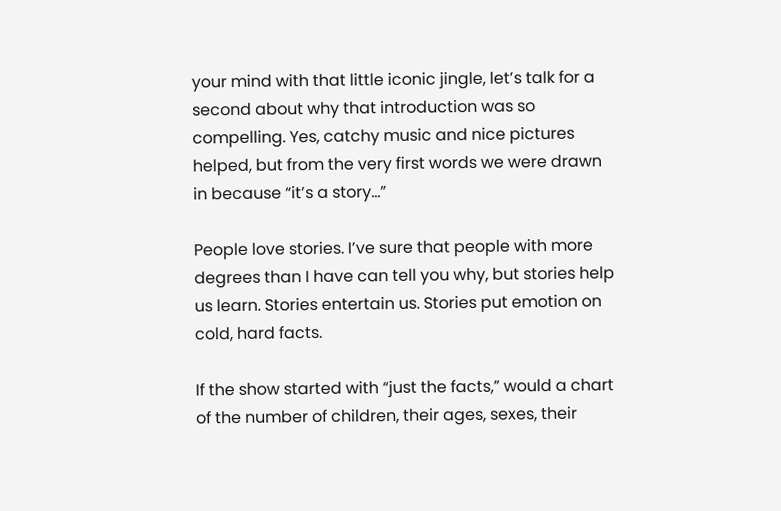your mind with that little iconic jingle, let’s talk for a second about why that introduction was so compelling. Yes, catchy music and nice pictures helped, but from the very first words we were drawn in because “it’s a story…”

People love stories. I’ve sure that people with more degrees than I have can tell you why, but stories help us learn. Stories entertain us. Stories put emotion on cold, hard facts.

If the show started with “just the facts,” would a chart of the number of children, their ages, sexes, their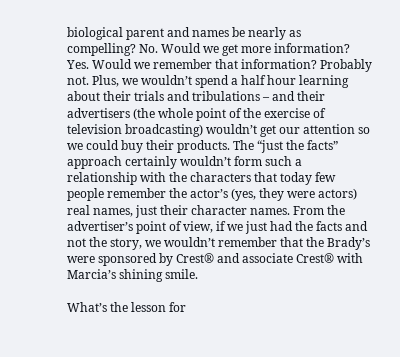biological parent and names be nearly as compelling? No. Would we get more information? Yes. Would we remember that information? Probably not. Plus, we wouldn’t spend a half hour learning about their trials and tribulations – and their advertisers (the whole point of the exercise of television broadcasting) wouldn’t get our attention so we could buy their products. The “just the facts” approach certainly wouldn’t form such a relationship with the characters that today few people remember the actor’s (yes, they were actors) real names, just their character names. From the advertiser’s point of view, if we just had the facts and not the story, we wouldn’t remember that the Brady’s were sponsored by Crest® and associate Crest® with Marcia’s shining smile.

What’s the lesson for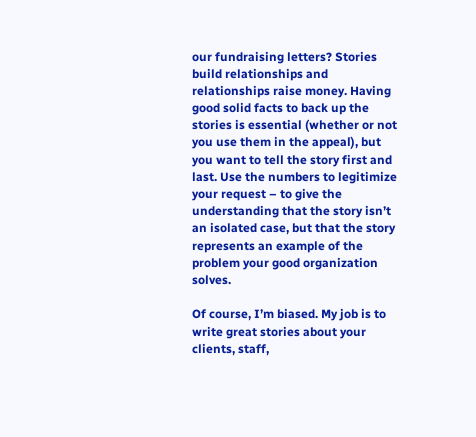our fundraising letters? Stories build relationships and relationships raise money. Having good solid facts to back up the stories is essential (whether or not you use them in the appeal), but you want to tell the story first and last. Use the numbers to legitimize your request – to give the understanding that the story isn’t an isolated case, but that the story represents an example of the problem your good organization solves.

Of course, I’m biased. My job is to write great stories about your clients, staff,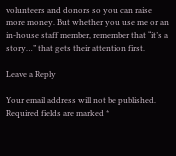volunteers and donors so you can raise more money. But whether you use me or an in-house staff member, remember that “it’s a story…” that gets their attention first.

Leave a Reply

Your email address will not be published. Required fields are marked *